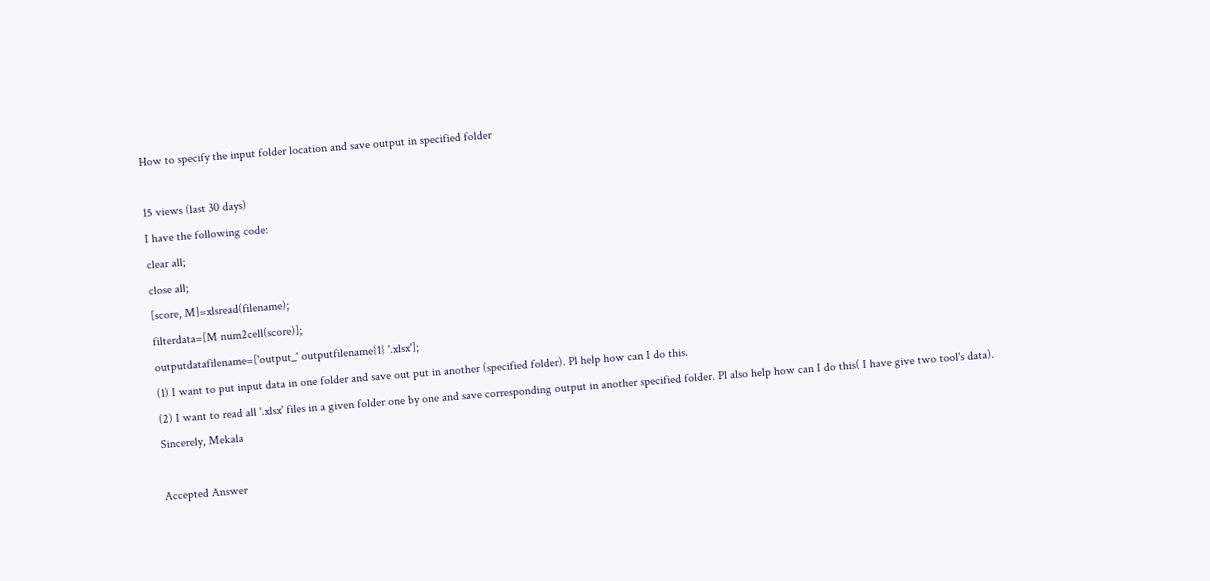How to specify the input folder location and save output in specified folder

15 views (last 30 days)
I have the following code:
clear all;
close all;
[score, M]=xlsread(filename);
filterdata=[M num2cell(score)];
outputdatafilename=['output_' outputfilename{1} '.xlsx'];
(1) I want to put input data in one folder and save out put in another (specified folder). Pl help how can I do this.
(2) I want to read all '.xlsx' files in a given folder one by one and save corresponding output in another specified folder. Pl also help how can I do this( I have give two tool's data).
Sincerely, Mekala

Accepted Answer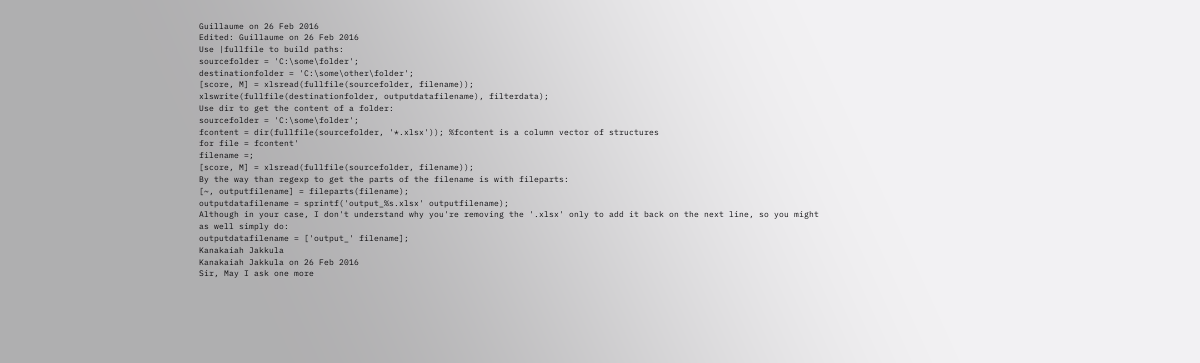Guillaume on 26 Feb 2016
Edited: Guillaume on 26 Feb 2016
Use |fullfile to build paths:
sourcefolder = 'C:\some\folder';
destinationfolder = 'C:\some\other\folder';
[score, M] = xlsread(fullfile(sourcefolder, filename));
xlswrite(fullfile(destinationfolder, outputdatafilename), filterdata);
Use dir to get the content of a folder:
sourcefolder = 'C:\some\folder';
fcontent = dir(fullfile(sourcefolder, '*.xlsx')); %fcontent is a column vector of structures
for file = fcontent'
filename =;
[score, M] = xlsread(fullfile(sourcefolder, filename));
By the way than regexp to get the parts of the filename is with fileparts:
[~, outputfilename] = fileparts(filename);
outputdatafilename = sprintf('output_%s.xlsx' outputfilename);
Although in your case, I don't understand why you're removing the '.xlsx' only to add it back on the next line, so you might as well simply do:
outputdatafilename = ['output_' filename];
Kanakaiah Jakkula
Kanakaiah Jakkula on 26 Feb 2016
Sir, May I ask one more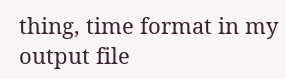thing, time format in my output file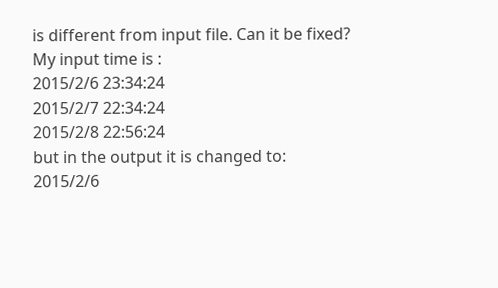is different from input file. Can it be fixed?
My input time is :
2015/2/6 23:34:24
2015/2/7 22:34:24
2015/2/8 22:56:24
but in the output it is changed to:
2015/2/6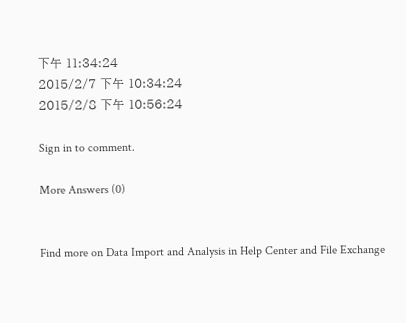下午 11:34:24
2015/2/7 下午 10:34:24
2015/2/8 下午 10:56:24

Sign in to comment.

More Answers (0)


Find more on Data Import and Analysis in Help Center and File Exchange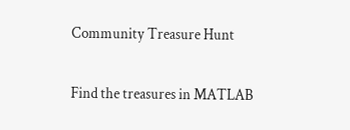Community Treasure Hunt

Find the treasures in MATLAB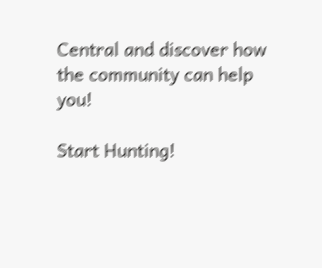Central and discover how the community can help you!

Start Hunting!